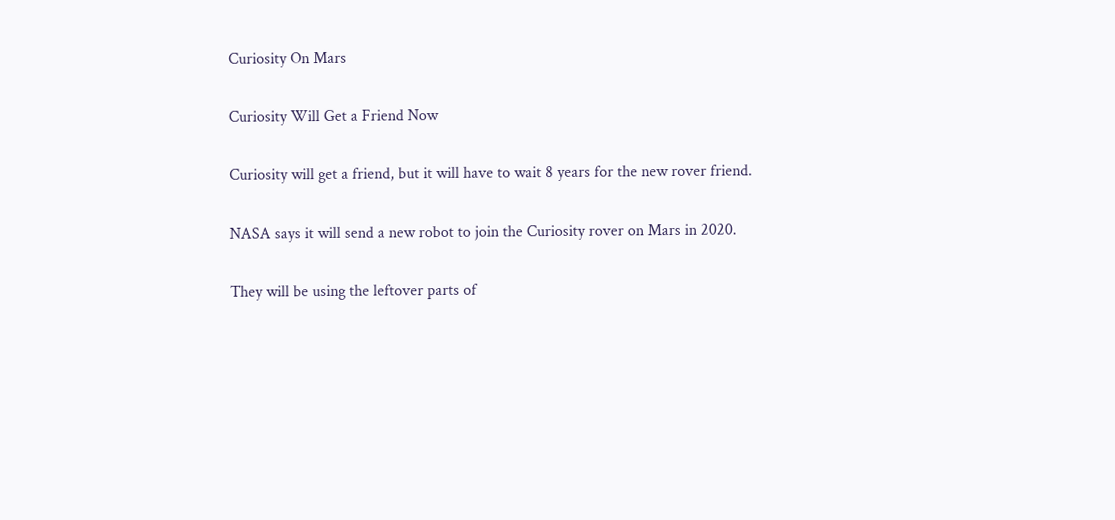Curiosity On Mars

Curiosity Will Get a Friend Now

Curiosity will get a friend, but it will have to wait 8 years for the new rover friend.

NASA says it will send a new robot to join the Curiosity rover on Mars in 2020.

They will be using the leftover parts of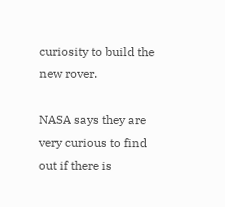curiosity to build the new rover.

NASA says they are very curious to find out if there is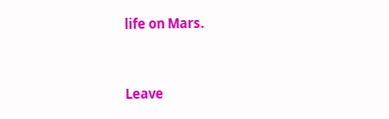life on Mars.


Leave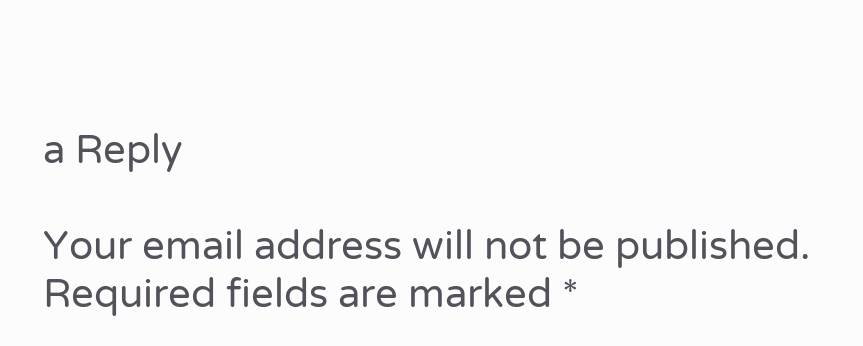a Reply

Your email address will not be published. Required fields are marked *